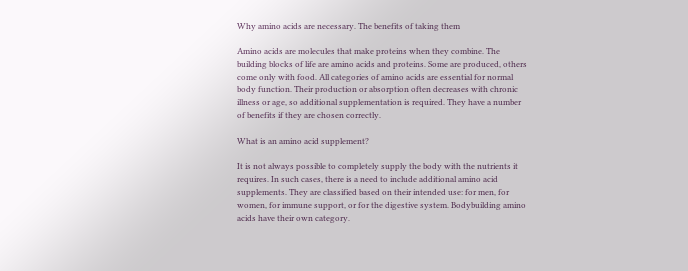Why amino acids are necessary. The benefits of taking them

Amino acids are molecules that make proteins when they combine. The building blocks of life are amino acids and proteins. Some are produced, others come only with food. All categories of amino acids are essential for normal body function. Their production or absorption often decreases with chronic illness or age, so additional supplementation is required. They have a number of benefits if they are chosen correctly.

What is an amino acid supplement?

It is not always possible to completely supply the body with the nutrients it requires. In such cases, there is a need to include additional amino acid supplements. They are classified based on their intended use: for men, for women, for immune support, or for the digestive system. Bodybuilding amino acids have their own category.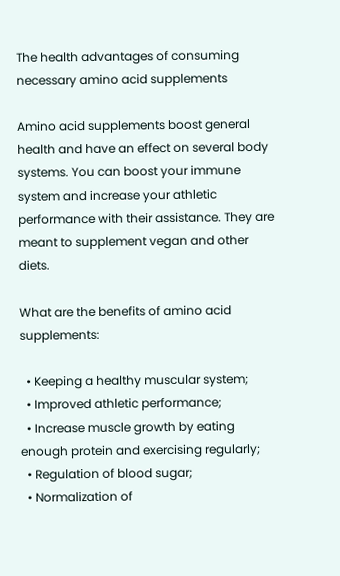The health advantages of consuming necessary amino acid supplements

Amino acid supplements boost general health and have an effect on several body systems. You can boost your immune system and increase your athletic performance with their assistance. They are meant to supplement vegan and other diets.

What are the benefits of amino acid supplements:

  • Keeping a healthy muscular system;
  • Improved athletic performance;
  • Increase muscle growth by eating enough protein and exercising regularly;
  • Regulation of blood sugar;
  • Normalization of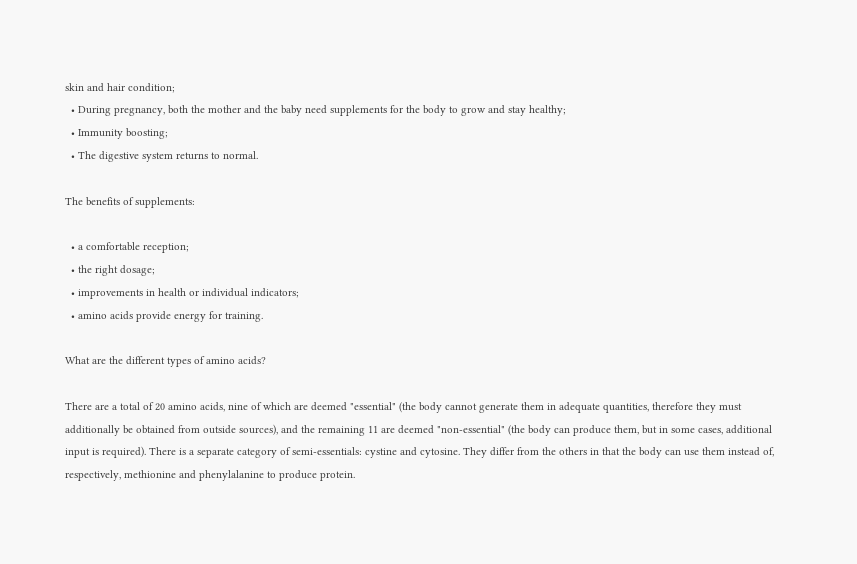skin and hair condition;
  • During pregnancy, both the mother and the baby need supplements for the body to grow and stay healthy;
  • Immunity boosting;
  • The digestive system returns to normal.

The benefits of supplements:

  • a comfortable reception;
  • the right dosage;
  • improvements in health or individual indicators;
  • amino acids provide energy for training.

What are the different types of amino acids?

There are a total of 20 amino acids, nine of which are deemed "essential" (the body cannot generate them in adequate quantities, therefore they must additionally be obtained from outside sources), and the remaining 11 are deemed "non-essential" (the body can produce them, but in some cases, additional input is required). There is a separate category of semi-essentials: cystine and cytosine. They differ from the others in that the body can use them instead of, respectively, methionine and phenylalanine to produce protein.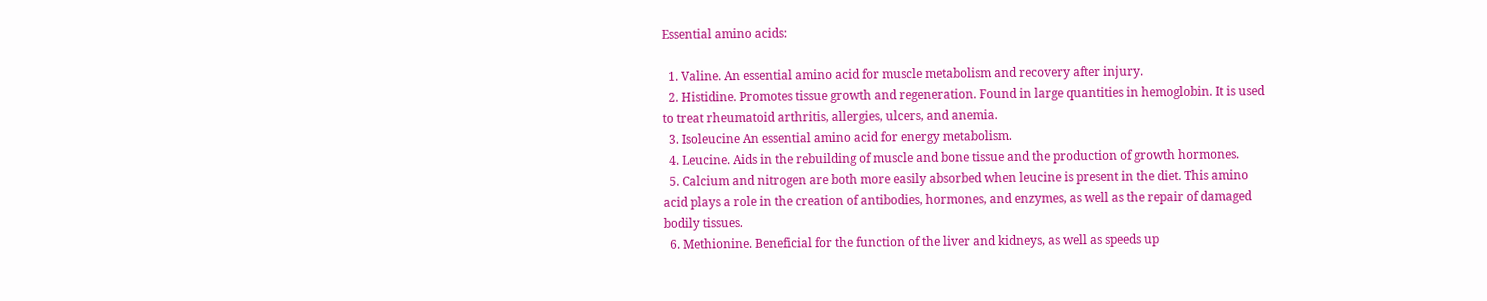Essential amino acids:

  1. Valine. An essential amino acid for muscle metabolism and recovery after injury.
  2. Histidine. Promotes tissue growth and regeneration. Found in large quantities in hemoglobin. It is used to treat rheumatoid arthritis, allergies, ulcers, and anemia.
  3. Isoleucine An essential amino acid for energy metabolism.
  4. Leucine. Aids in the rebuilding of muscle and bone tissue and the production of growth hormones.
  5. Calcium and nitrogen are both more easily absorbed when leucine is present in the diet. This amino acid plays a role in the creation of antibodies, hormones, and enzymes, as well as the repair of damaged bodily tissues.
  6. Methionine. Beneficial for the function of the liver and kidneys, as well as speeds up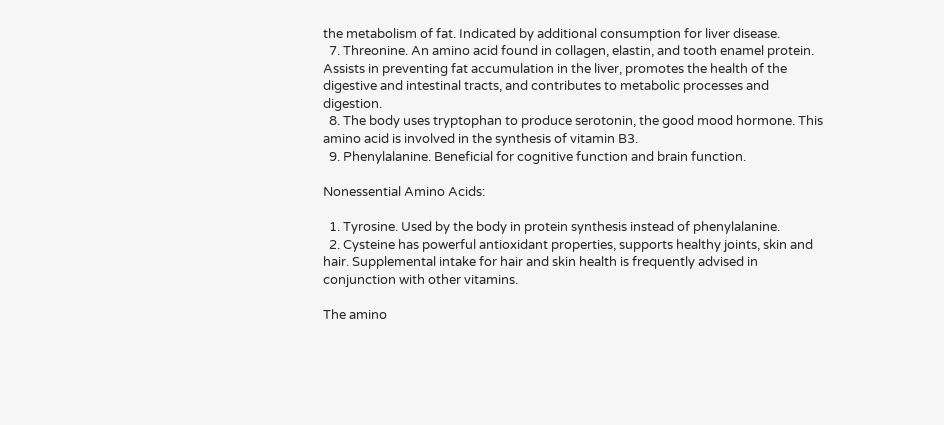the metabolism of fat. Indicated by additional consumption for liver disease.
  7. Threonine. An amino acid found in collagen, elastin, and tooth enamel protein. Assists in preventing fat accumulation in the liver, promotes the health of the digestive and intestinal tracts, and contributes to metabolic processes and digestion.
  8. The body uses tryptophan to produce serotonin, the good mood hormone. This amino acid is involved in the synthesis of vitamin B3.
  9. Phenylalanine. Beneficial for cognitive function and brain function.

Nonessential Amino Acids:

  1. Tyrosine. Used by the body in protein synthesis instead of phenylalanine.
  2. Cysteine has powerful antioxidant properties, supports healthy joints, skin and hair. Supplemental intake for hair and skin health is frequently advised in conjunction with other vitamins.

The amino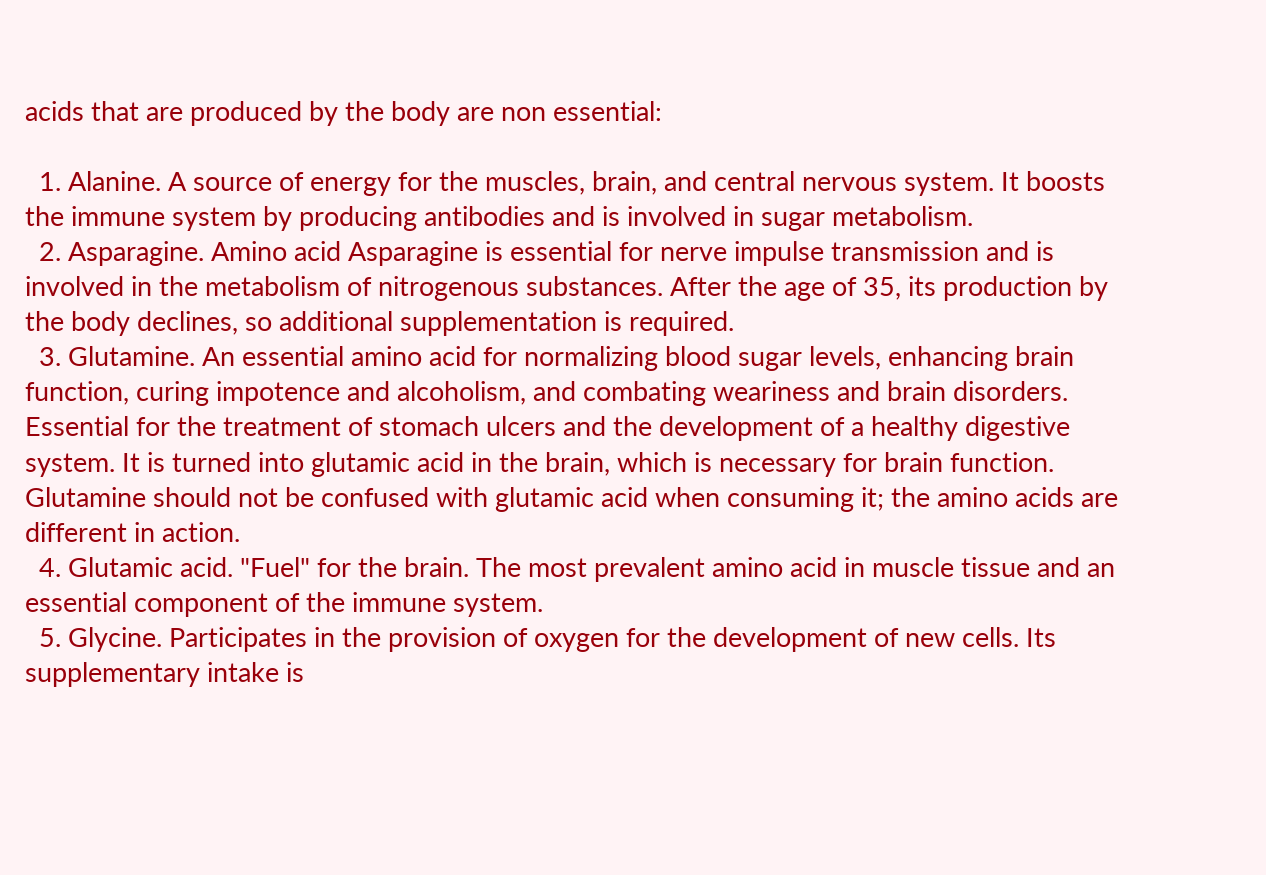acids that are produced by the body are non essential:

  1. Alanine. A source of energy for the muscles, brain, and central nervous system. It boosts the immune system by producing antibodies and is involved in sugar metabolism.
  2. Asparagine. Amino acid Asparagine is essential for nerve impulse transmission and is involved in the metabolism of nitrogenous substances. After the age of 35, its production by the body declines, so additional supplementation is required.
  3. Glutamine. An essential amino acid for normalizing blood sugar levels, enhancing brain function, curing impotence and alcoholism, and combating weariness and brain disorders. Essential for the treatment of stomach ulcers and the development of a healthy digestive system. It is turned into glutamic acid in the brain, which is necessary for brain function. Glutamine should not be confused with glutamic acid when consuming it; the amino acids are different in action.
  4. Glutamic acid. "Fuel" for the brain. The most prevalent amino acid in muscle tissue and an essential component of the immune system.
  5. Glycine. Participates in the provision of oxygen for the development of new cells. Its supplementary intake is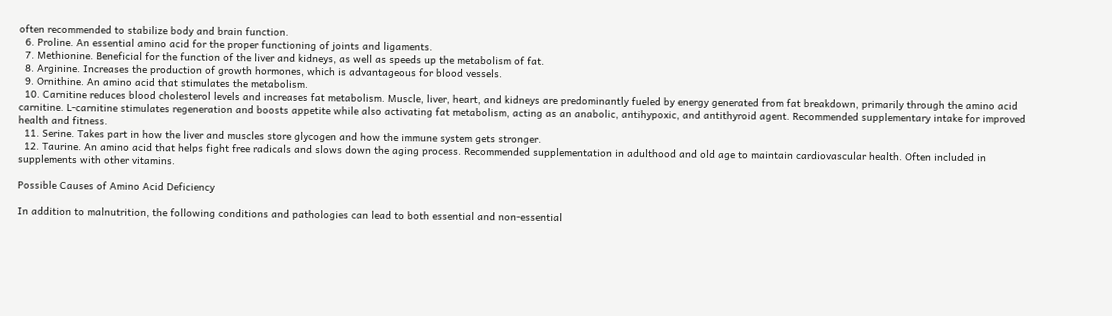often recommended to stabilize body and brain function.
  6. Proline. An essential amino acid for the proper functioning of joints and ligaments.
  7. Methionine. Beneficial for the function of the liver and kidneys, as well as speeds up the metabolism of fat.
  8. Arginine. Increases the production of growth hormones, which is advantageous for blood vessels.
  9. Ornithine. An amino acid that stimulates the metabolism.
  10. Carnitine reduces blood cholesterol levels and increases fat metabolism. Muscle, liver, heart, and kidneys are predominantly fueled by energy generated from fat breakdown, primarily through the amino acid carnitine. L-carnitine stimulates regeneration and boosts appetite while also activating fat metabolism, acting as an anabolic, antihypoxic, and antithyroid agent. Recommended supplementary intake for improved health and fitness.
  11. Serine. Takes part in how the liver and muscles store glycogen and how the immune system gets stronger.
  12. Taurine. An amino acid that helps fight free radicals and slows down the aging process. Recommended supplementation in adulthood and old age to maintain cardiovascular health. Often included in supplements with other vitamins.

Possible Causes of Amino Acid Deficiency

In addition to malnutrition, the following conditions and pathologies can lead to both essential and non-essential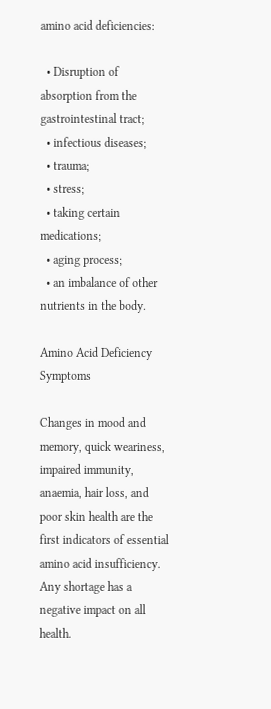amino acid deficiencies:

  • Disruption of absorption from the gastrointestinal tract;
  • infectious diseases;
  • trauma;
  • stress;
  • taking certain medications;
  • aging process;
  • an imbalance of other nutrients in the body.

Amino Acid Deficiency Symptoms

Changes in mood and memory, quick weariness, impaired immunity, anaemia, hair loss, and poor skin health are the first indicators of essential amino acid insufficiency. Any shortage has a negative impact on all health.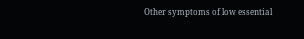Other symptoms of low essential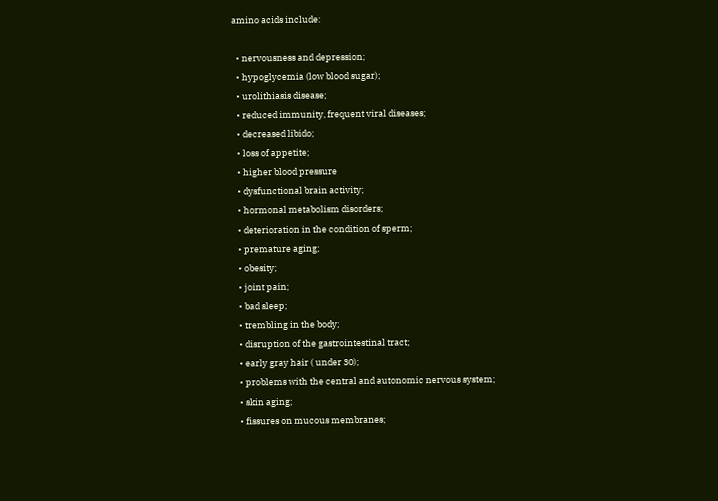amino acids include:

  • nervousness and depression;
  • hypoglycemia (low blood sugar);
  • urolithiasis disease;
  • reduced immunity, frequent viral diseases;
  • decreased libido;
  • loss of appetite;
  • higher blood pressure
  • dysfunctional brain activity;
  • hormonal metabolism disorders;
  • deterioration in the condition of sperm;
  • premature aging;
  • obesity;
  • joint pain;
  • bad sleep;
  • trembling in the body;
  • disruption of the gastrointestinal tract;
  • early gray hair ( under 30);
  • problems with the central and autonomic nervous system;
  • skin aging;
  • fissures on mucous membranes;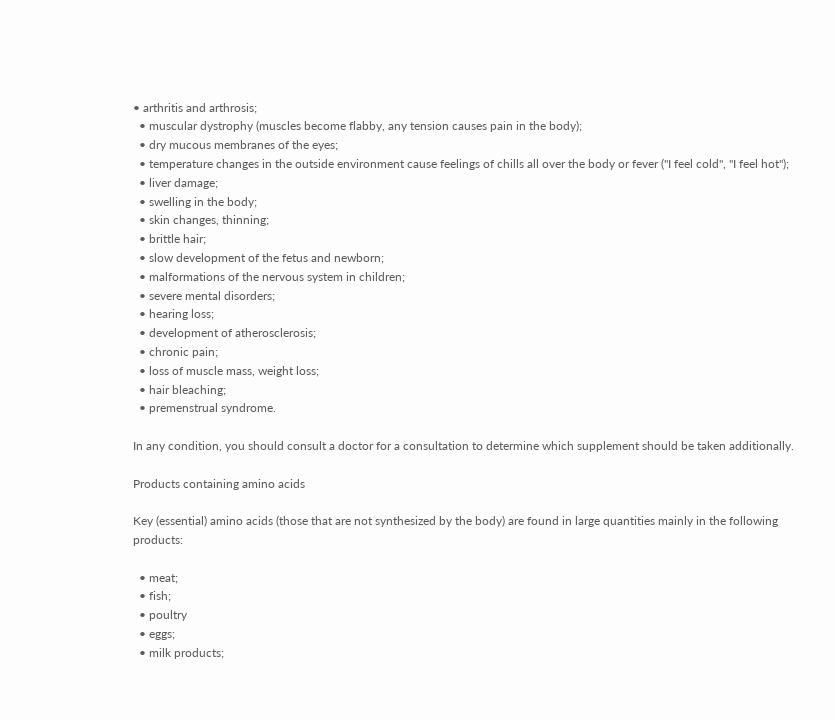• arthritis and arthrosis;
  • muscular dystrophy (muscles become flabby, any tension causes pain in the body);
  • dry mucous membranes of the eyes;
  • temperature changes in the outside environment cause feelings of chills all over the body or fever ("I feel cold", "I feel hot");
  • liver damage;
  • swelling in the body;
  • skin changes, thinning;
  • brittle hair;
  • slow development of the fetus and newborn;
  • malformations of the nervous system in children;
  • severe mental disorders;
  • hearing loss;
  • development of atherosclerosis;
  • chronic pain;
  • loss of muscle mass, weight loss;
  • hair bleaching;
  • premenstrual syndrome.

In any condition, you should consult a doctor for a consultation to determine which supplement should be taken additionally.

Products containing amino acids

Key (essential) amino acids (those that are not synthesized by the body) are found in large quantities mainly in the following products:

  • meat;
  • fish;
  • poultry
  • eggs;
  • milk products;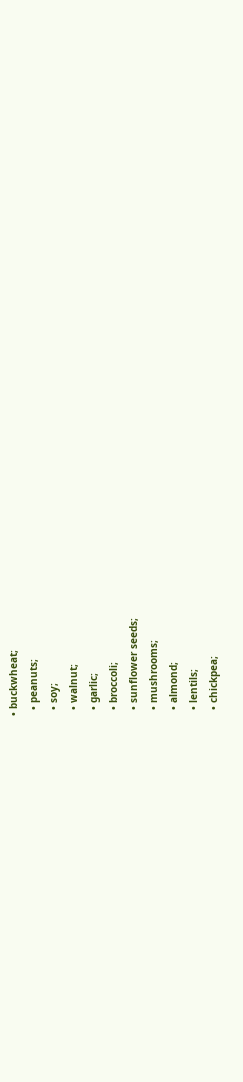• buckwheat;
  • peanuts;
  • soy;
  • walnut;
  • garlic;
  • broccoli;
  • sunflower seeds;
  • mushrooms;
  • almond;
  • lentils;
  • chickpea;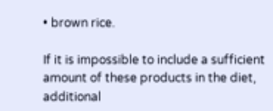• brown rice.

If it is impossible to include a sufficient amount of these products in the diet, additional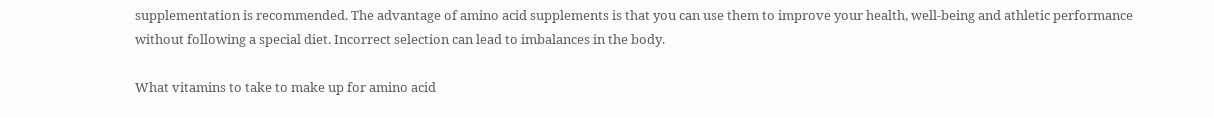supplementation is recommended. The advantage of amino acid supplements is that you can use them to improve your health, well-being and athletic performance without following a special diet. Incorrect selection can lead to imbalances in the body.

What vitamins to take to make up for amino acid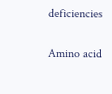deficiencies

Amino acid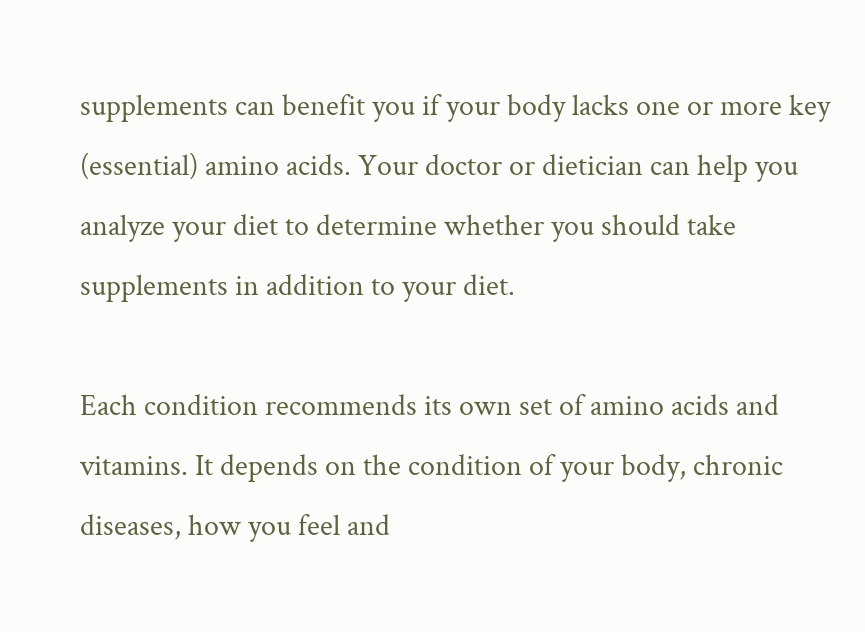supplements can benefit you if your body lacks one or more key (essential) amino acids. Your doctor or dietician can help you analyze your diet to determine whether you should take supplements in addition to your diet.

Each condition recommends its own set of amino acids and vitamins. It depends on the condition of your body, chronic diseases, how you feel and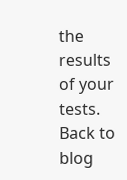the results of your tests.
Back to blog